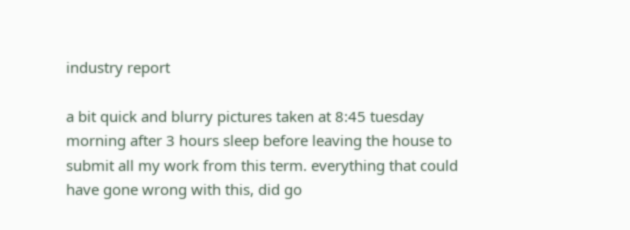industry report

a bit quick and blurry pictures taken at 8:45 tuesday morning after 3 hours sleep before leaving the house to submit all my work from this term. everything that could have gone wrong with this, did go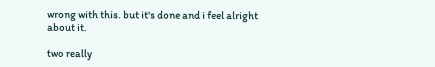wrong with this. but it's done and i feel alright about it.

two really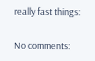really fast things:

No comments: